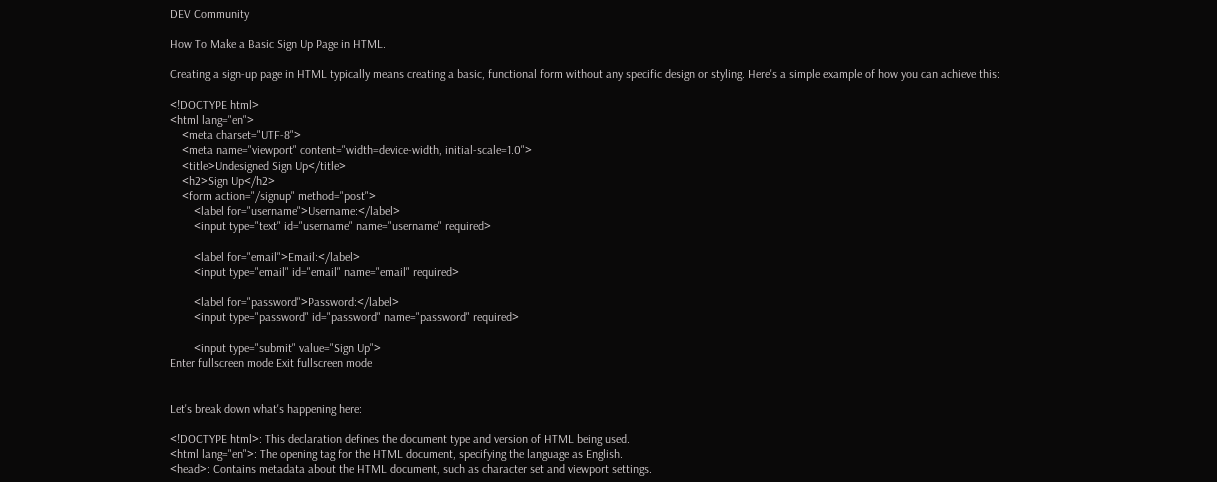DEV Community

How To Make a Basic Sign Up Page in HTML.

Creating a sign-up page in HTML typically means creating a basic, functional form without any specific design or styling. Here's a simple example of how you can achieve this:

<!DOCTYPE html>
<html lang="en">
    <meta charset="UTF-8">
    <meta name="viewport" content="width=device-width, initial-scale=1.0">
    <title>Undesigned Sign Up</title>
    <h2>Sign Up</h2>
    <form action="/signup" method="post">
        <label for="username">Username:</label>
        <input type="text" id="username" name="username" required>

        <label for="email">Email:</label>
        <input type="email" id="email" name="email" required>

        <label for="password">Password:</label>
        <input type="password" id="password" name="password" required>

        <input type="submit" value="Sign Up">
Enter fullscreen mode Exit fullscreen mode


Let's break down what's happening here:

<!DOCTYPE html>: This declaration defines the document type and version of HTML being used.
<html lang="en">: The opening tag for the HTML document, specifying the language as English.
<head>: Contains metadata about the HTML document, such as character set and viewport settings.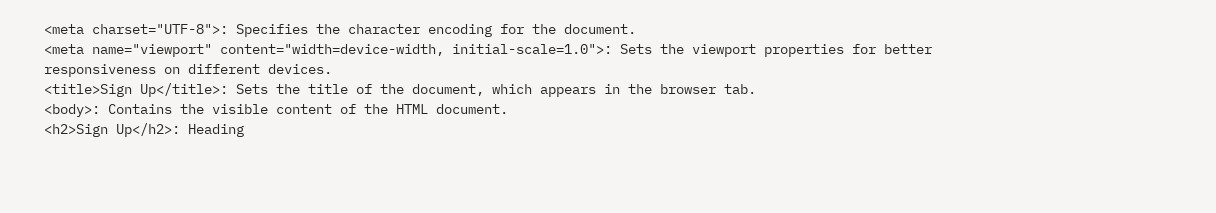<meta charset="UTF-8">: Specifies the character encoding for the document.
<meta name="viewport" content="width=device-width, initial-scale=1.0">: Sets the viewport properties for better responsiveness on different devices.
<title>Sign Up</title>: Sets the title of the document, which appears in the browser tab.
<body>: Contains the visible content of the HTML document.
<h2>Sign Up</h2>: Heading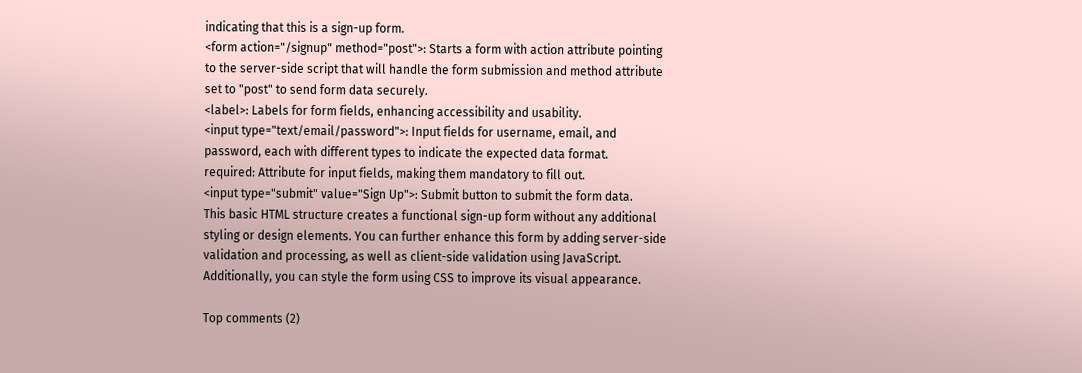indicating that this is a sign-up form.
<form action="/signup" method="post">: Starts a form with action attribute pointing to the server-side script that will handle the form submission and method attribute set to "post" to send form data securely.
<label>: Labels for form fields, enhancing accessibility and usability.
<input type="text/email/password">: Input fields for username, email, and password, each with different types to indicate the expected data format.
required: Attribute for input fields, making them mandatory to fill out.
<input type="submit" value="Sign Up">: Submit button to submit the form data.
This basic HTML structure creates a functional sign-up form without any additional styling or design elements. You can further enhance this form by adding server-side validation and processing, as well as client-side validation using JavaScript. Additionally, you can style the form using CSS to improve its visual appearance.

Top comments (2)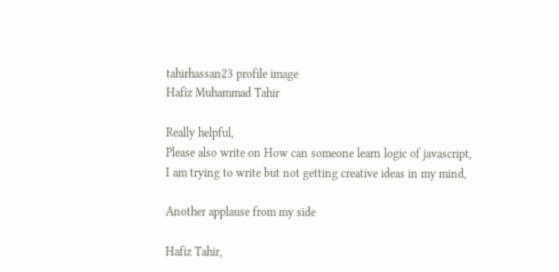tahirhassan23 profile image
Hafiz Muhammad Tahir

Really helpful,
Please also write on How can someone learn logic of javascript,
I am trying to write but not getting creative ideas in my mind,

Another applause from my side

Hafiz Tahir,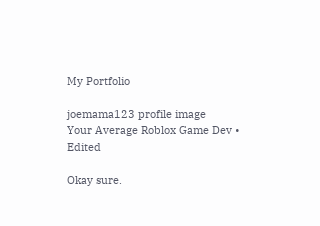My Portfolio

joemama123 profile image
Your Average Roblox Game Dev • Edited

Okay sure.